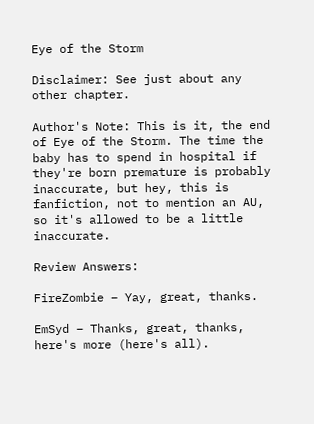Eye of the Storm

Disclaimer: See just about any other chapter.

Author's Note: This is it, the end of Eye of the Storm. The time the baby has to spend in hospital if they're born premature is probably inaccurate, but hey, this is fanfiction, not to mention an AU, so it's allowed to be a little inaccurate.

Review Answers:

FireZombie – Yay, great, thanks.

EmSyd – Thanks, great, thanks, here's more (here's all).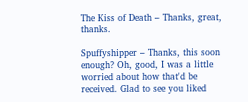The Kiss of Death – Thanks, great, thanks.

Spuffyshipper – Thanks, this soon enough? Oh, good, I was a little worried about how that'd be received. Glad to see you liked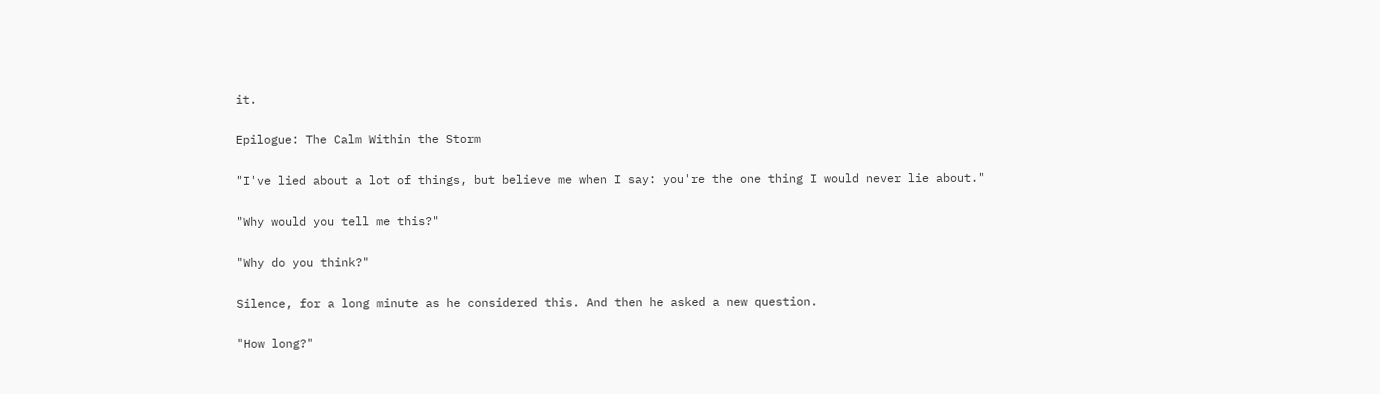it.

Epilogue: The Calm Within the Storm

"I've lied about a lot of things, but believe me when I say: you're the one thing I would never lie about."

"Why would you tell me this?"

"Why do you think?"

Silence, for a long minute as he considered this. And then he asked a new question.

"How long?"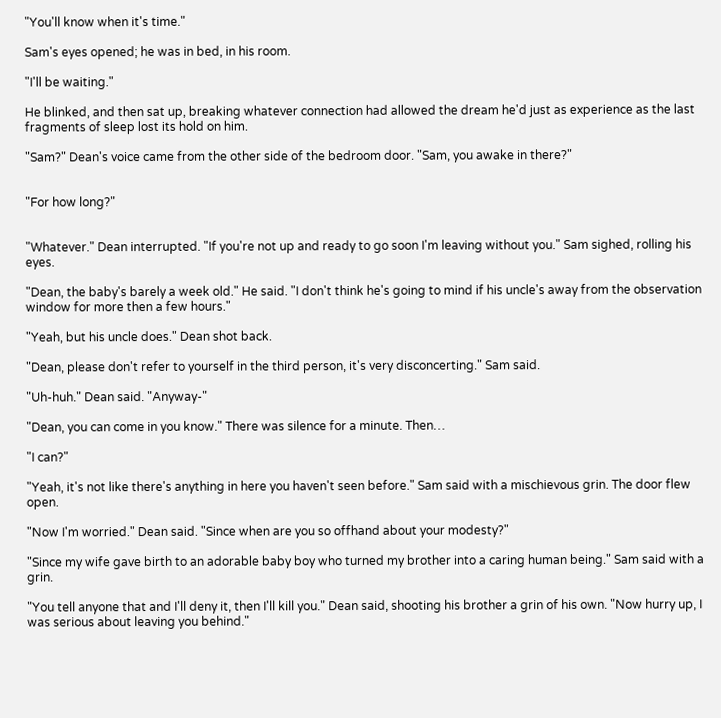"You'll know when it's time."

Sam's eyes opened; he was in bed, in his room.

"I'll be waiting."

He blinked, and then sat up, breaking whatever connection had allowed the dream he'd just as experience as the last fragments of sleep lost its hold on him.

"Sam?" Dean's voice came from the other side of the bedroom door. "Sam, you awake in there?"


"For how long?"


"Whatever." Dean interrupted. "If you're not up and ready to go soon I'm leaving without you." Sam sighed, rolling his eyes.

"Dean, the baby's barely a week old." He said. "I don't think he's going to mind if his uncle's away from the observation window for more then a few hours."

"Yeah, but his uncle does." Dean shot back.

"Dean, please don't refer to yourself in the third person, it's very disconcerting." Sam said.

"Uh-huh." Dean said. "Anyway-"

"Dean, you can come in you know." There was silence for a minute. Then…

"I can?"

"Yeah, it's not like there's anything in here you haven't seen before." Sam said with a mischievous grin. The door flew open.

"Now I'm worried." Dean said. "Since when are you so offhand about your modesty?"

"Since my wife gave birth to an adorable baby boy who turned my brother into a caring human being." Sam said with a grin.

"You tell anyone that and I'll deny it, then I'll kill you." Dean said, shooting his brother a grin of his own. "Now hurry up, I was serious about leaving you behind."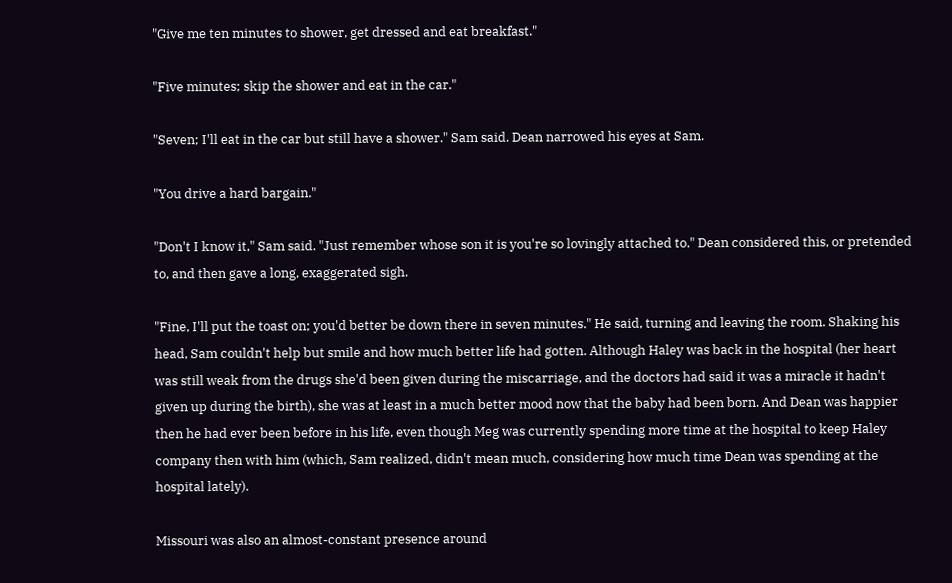"Give me ten minutes to shower, get dressed and eat breakfast."

"Five minutes; skip the shower and eat in the car."

"Seven; I'll eat in the car but still have a shower." Sam said. Dean narrowed his eyes at Sam.

"You drive a hard bargain."

"Don't I know it," Sam said. "Just remember whose son it is you're so lovingly attached to." Dean considered this, or pretended to, and then gave a long, exaggerated sigh.

"Fine, I'll put the toast on; you'd better be down there in seven minutes." He said, turning and leaving the room. Shaking his head, Sam couldn't help but smile and how much better life had gotten. Although Haley was back in the hospital (her heart was still weak from the drugs she'd been given during the miscarriage, and the doctors had said it was a miracle it hadn't given up during the birth), she was at least in a much better mood now that the baby had been born. And Dean was happier then he had ever been before in his life, even though Meg was currently spending more time at the hospital to keep Haley company then with him (which, Sam realized, didn't mean much, considering how much time Dean was spending at the hospital lately).

Missouri was also an almost-constant presence around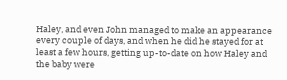Haley, and even John managed to make an appearance every couple of days, and when he did he stayed for at least a few hours, getting up-to-date on how Haley and the baby were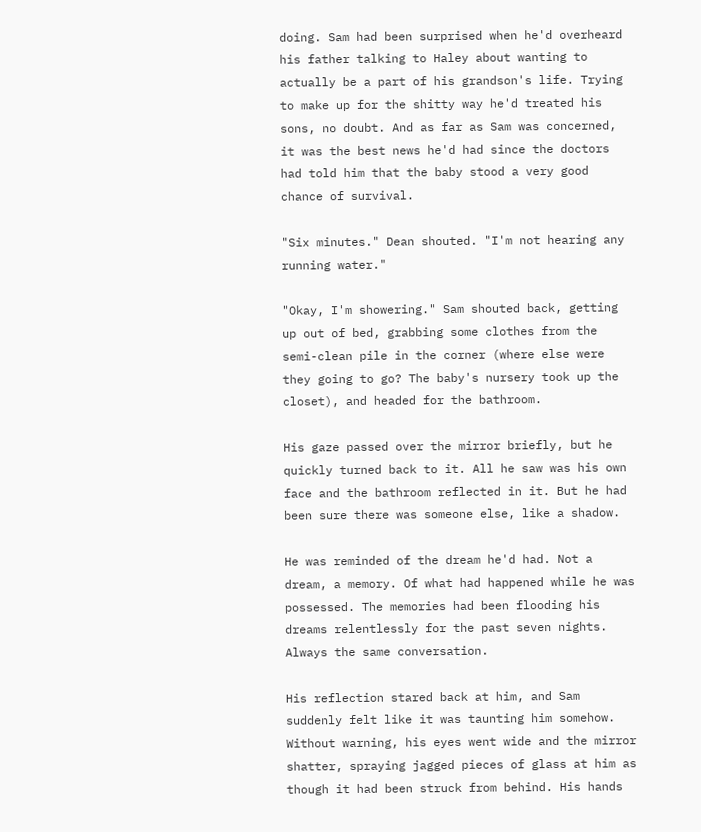doing. Sam had been surprised when he'd overheard his father talking to Haley about wanting to actually be a part of his grandson's life. Trying to make up for the shitty way he'd treated his sons, no doubt. And as far as Sam was concerned, it was the best news he'd had since the doctors had told him that the baby stood a very good chance of survival.

"Six minutes." Dean shouted. "I'm not hearing any running water."

"Okay, I'm showering." Sam shouted back, getting up out of bed, grabbing some clothes from the semi-clean pile in the corner (where else were they going to go? The baby's nursery took up the closet), and headed for the bathroom.

His gaze passed over the mirror briefly, but he quickly turned back to it. All he saw was his own face and the bathroom reflected in it. But he had been sure there was someone else, like a shadow.

He was reminded of the dream he'd had. Not a dream, a memory. Of what had happened while he was possessed. The memories had been flooding his dreams relentlessly for the past seven nights. Always the same conversation.

His reflection stared back at him, and Sam suddenly felt like it was taunting him somehow. Without warning, his eyes went wide and the mirror shatter, spraying jagged pieces of glass at him as though it had been struck from behind. His hands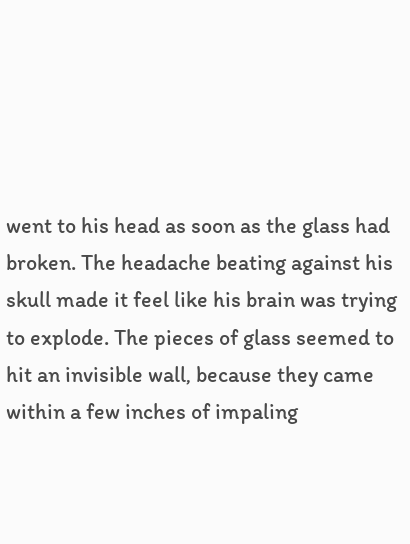went to his head as soon as the glass had broken. The headache beating against his skull made it feel like his brain was trying to explode. The pieces of glass seemed to hit an invisible wall, because they came within a few inches of impaling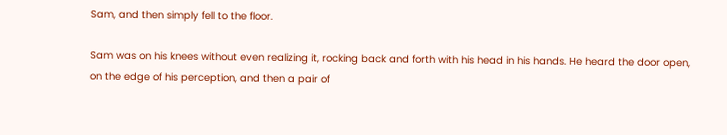Sam, and then simply fell to the floor.

Sam was on his knees without even realizing it, rocking back and forth with his head in his hands. He heard the door open, on the edge of his perception, and then a pair of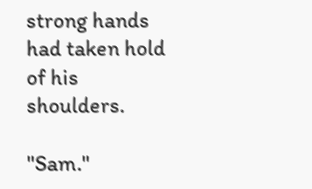strong hands had taken hold of his shoulders.

"Sam."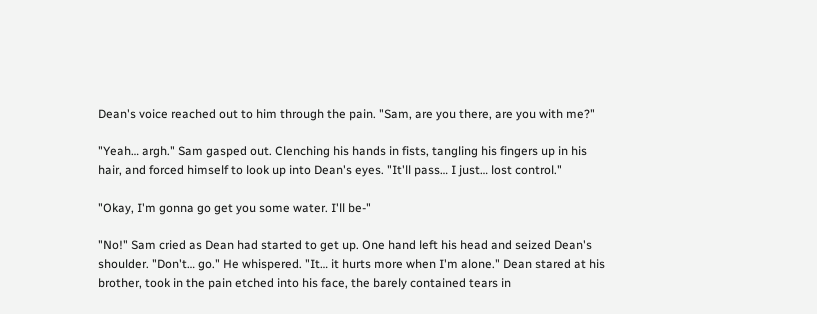Dean's voice reached out to him through the pain. "Sam, are you there, are you with me?"

"Yeah… argh." Sam gasped out. Clenching his hands in fists, tangling his fingers up in his hair, and forced himself to look up into Dean's eyes. "It'll pass… I just… lost control."

"Okay, I'm gonna go get you some water. I'll be-"

"No!" Sam cried as Dean had started to get up. One hand left his head and seized Dean's shoulder. "Don't… go." He whispered. "It… it hurts more when I'm alone." Dean stared at his brother, took in the pain etched into his face, the barely contained tears in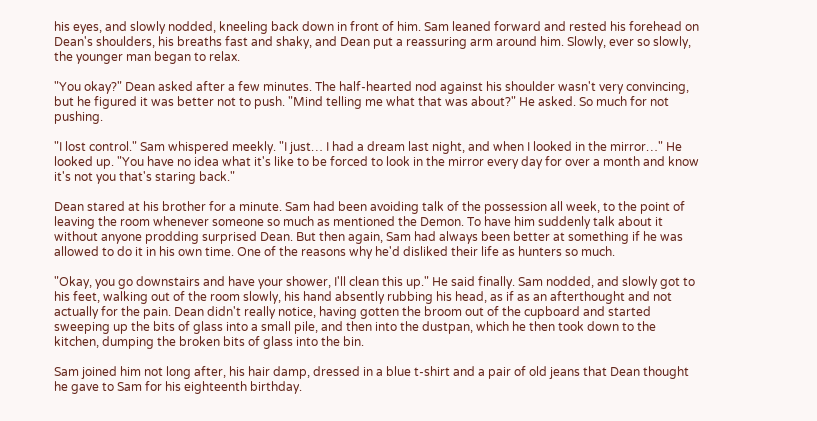his eyes, and slowly nodded, kneeling back down in front of him. Sam leaned forward and rested his forehead on Dean's shoulders, his breaths fast and shaky, and Dean put a reassuring arm around him. Slowly, ever so slowly, the younger man began to relax.

"You okay?" Dean asked after a few minutes. The half-hearted nod against his shoulder wasn't very convincing, but he figured it was better not to push. "Mind telling me what that was about?" He asked. So much for not pushing.

"I lost control." Sam whispered meekly. "I just… I had a dream last night, and when I looked in the mirror…" He looked up. "You have no idea what it's like to be forced to look in the mirror every day for over a month and know it's not you that's staring back."

Dean stared at his brother for a minute. Sam had been avoiding talk of the possession all week, to the point of leaving the room whenever someone so much as mentioned the Demon. To have him suddenly talk about it without anyone prodding surprised Dean. But then again, Sam had always been better at something if he was allowed to do it in his own time. One of the reasons why he'd disliked their life as hunters so much.

"Okay, you go downstairs and have your shower, I'll clean this up." He said finally. Sam nodded, and slowly got to his feet, walking out of the room slowly, his hand absently rubbing his head, as if as an afterthought and not actually for the pain. Dean didn't really notice, having gotten the broom out of the cupboard and started sweeping up the bits of glass into a small pile, and then into the dustpan, which he then took down to the kitchen, dumping the broken bits of glass into the bin.

Sam joined him not long after, his hair damp, dressed in a blue t-shirt and a pair of old jeans that Dean thought he gave to Sam for his eighteenth birthday.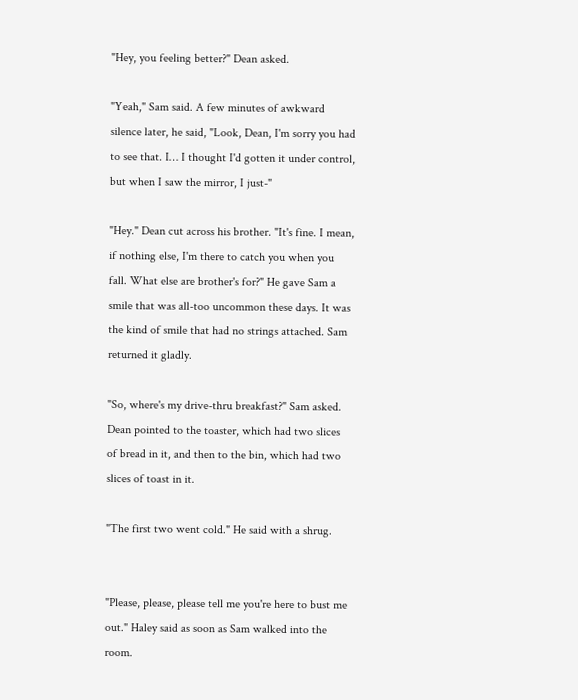"Hey, you feeling better?" Dean asked.

"Yeah," Sam said. A few minutes of awkward silence later, he said, "Look, Dean, I'm sorry you had to see that. I… I thought I'd gotten it under control, but when I saw the mirror, I just-"

"Hey." Dean cut across his brother. "It's fine. I mean, if nothing else, I'm there to catch you when you fall. What else are brother's for?" He gave Sam a smile that was all-too uncommon these days. It was the kind of smile that had no strings attached. Sam returned it gladly.

"So, where's my drive-thru breakfast?" Sam asked. Dean pointed to the toaster, which had two slices of bread in it, and then to the bin, which had two slices of toast in it.

"The first two went cold." He said with a shrug.


"Please, please, please tell me you're here to bust me out." Haley said as soon as Sam walked into the room.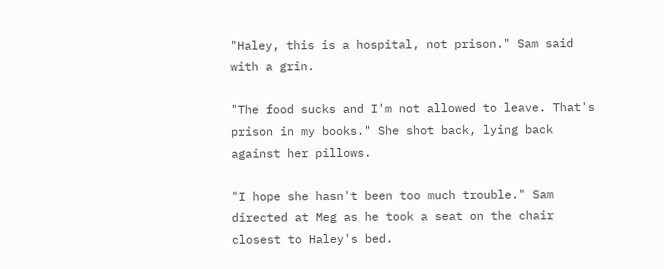"Haley, this is a hospital, not prison." Sam said with a grin.

"The food sucks and I'm not allowed to leave. That's prison in my books." She shot back, lying back against her pillows.

"I hope she hasn't been too much trouble." Sam directed at Meg as he took a seat on the chair closest to Haley's bed.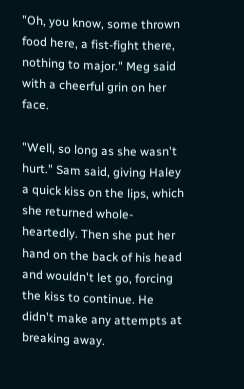"Oh, you know, some thrown food here, a fist-fight there, nothing to major." Meg said with a cheerful grin on her face.

"Well, so long as she wasn't hurt." Sam said, giving Haley a quick kiss on the lips, which she returned whole-heartedly. Then she put her hand on the back of his head and wouldn't let go, forcing the kiss to continue. He didn't make any attempts at breaking away.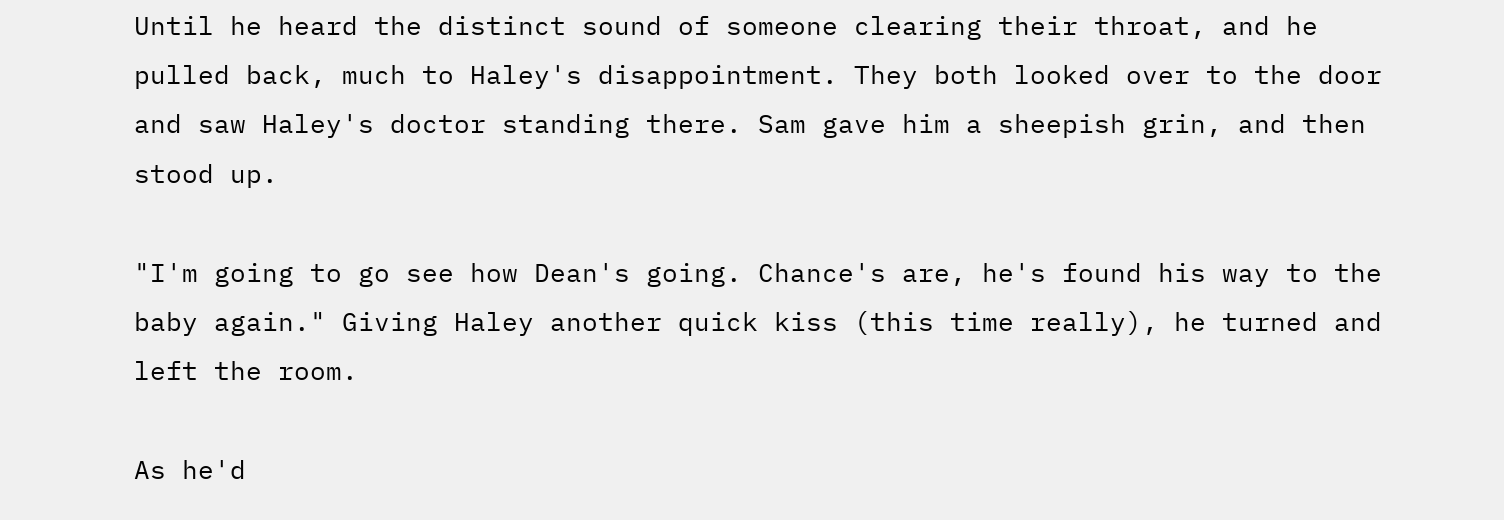Until he heard the distinct sound of someone clearing their throat, and he pulled back, much to Haley's disappointment. They both looked over to the door and saw Haley's doctor standing there. Sam gave him a sheepish grin, and then stood up.

"I'm going to go see how Dean's going. Chance's are, he's found his way to the baby again." Giving Haley another quick kiss (this time really), he turned and left the room.

As he'd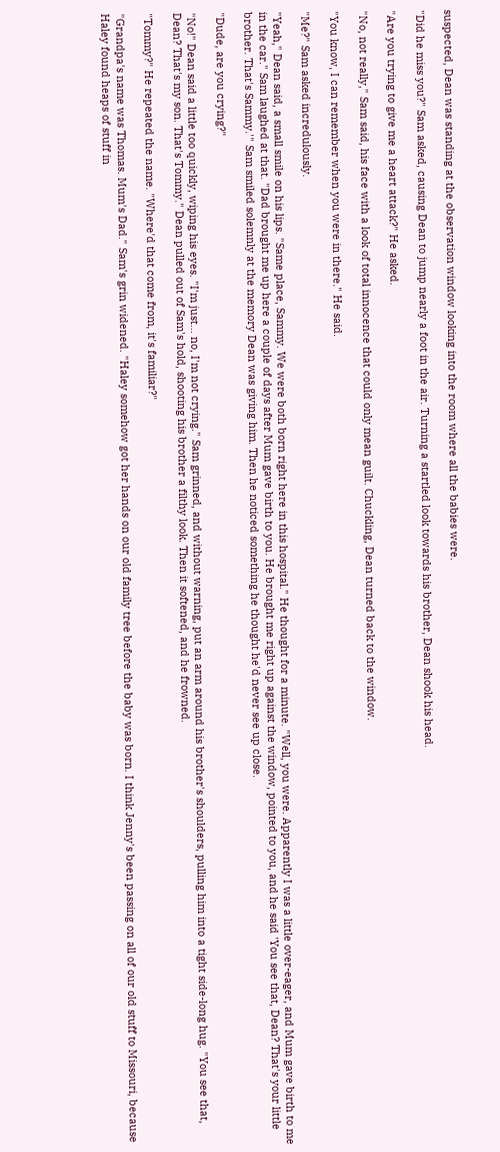suspected, Dean was standing at the observation window looking into the room where all the babies were.

"Did he miss you?" Sam asked, causing Dean to jump nearly a foot in the air. Turning a startled look towards his brother, Dean shook his head.

"Are you trying to give me a heart attack?" He asked.

"No, not really," Sam said, his face with a look of total innocence that could only mean guilt. Chuckling, Dean turned back to the window.

"You know, I can remember when you were in there." He said.

"Me?" Sam asked incredulously.

"Yeah," Dean said, a small smile on his lips. "Same place, Sammy. We were both born right here in this hospital." He thought for a minute. "Well, you were. Apparently I was a little over-eager, and Mum gave birth to me in the car." Sam laughed at that. "Dad brought me up here a couple of days after Mum gave birth to you. He brought me right up against the window, pointed to you, and he said 'You see that, Dean? That's your little brother. That's Sammy.'" Sam smiled solemnly at the memory Dean was giving him. Then he noticed something he thought he'd never see up close.

"Dude, are you crying?"

"No!" Dean said a little too quickly, wiping his eyes. "I'm just… no, I'm not crying." Sam grinned, and without warning, put an arm around his brother's shoulders, pulling him into a tight side-long hug. "You see that, Dean? That's my son. That's Tommy." Dean pulled out of Sam's hold, shooting his brother a filthy look. Then it softened, and he frowned.

"Tommy?" He repeated the name. "Where'd that come from, it's familiar?"

"Grandpa's name was Thomas. Mum's Dad." Sam's grin widened. "Haley somehow got her hands on our old family tree before the baby was born. I think Jenny's been passing on all of our old stuff to Missouri, because Haley found heaps of stuff in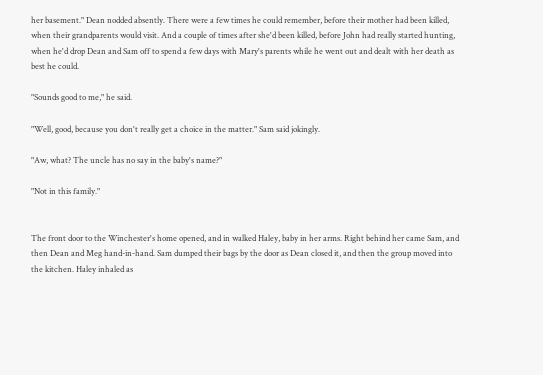her basement." Dean nodded absently. There were a few times he could remember, before their mother had been killed, when their grandparents would visit. And a couple of times after she'd been killed, before John had really started hunting, when he'd drop Dean and Sam off to spend a few days with Mary's parents while he went out and dealt with her death as best he could.

"Sounds good to me," he said.

"Well, good, because you don't really get a choice in the matter." Sam said jokingly.

"Aw, what? The uncle has no say in the baby's name?"

"Not in this family."


The front door to the Winchester's home opened, and in walked Haley, baby in her arms. Right behind her came Sam, and then Dean and Meg hand-in-hand. Sam dumped their bags by the door as Dean closed it, and then the group moved into the kitchen. Haley inhaled as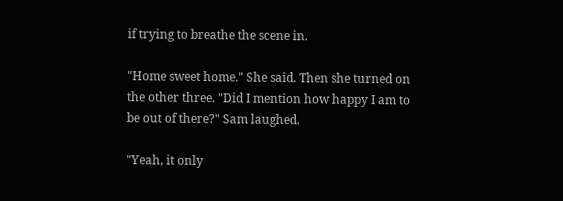if trying to breathe the scene in.

"Home sweet home." She said. Then she turned on the other three. "Did I mention how happy I am to be out of there?" Sam laughed.

"Yeah, it only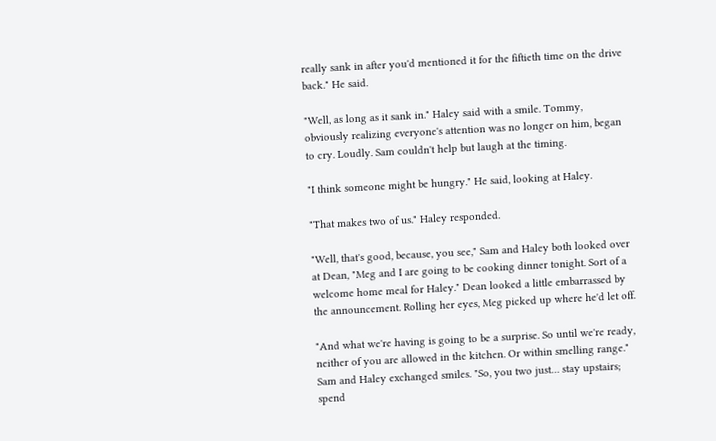really sank in after you'd mentioned it for the fiftieth time on the drive back." He said.

"Well, as long as it sank in." Haley said with a smile. Tommy, obviously realizing everyone's attention was no longer on him, began to cry. Loudly. Sam couldn't help but laugh at the timing.

"I think someone might be hungry." He said, looking at Haley.

"That makes two of us." Haley responded.

"Well, that's good, because, you see," Sam and Haley both looked over at Dean, "Meg and I are going to be cooking dinner tonight. Sort of a welcome home meal for Haley." Dean looked a little embarrassed by the announcement. Rolling her eyes, Meg picked up where he'd let off.

"And what we're having is going to be a surprise. So until we're ready, neither of you are allowed in the kitchen. Or within smelling range." Sam and Haley exchanged smiles. "So, you two just… stay upstairs; spend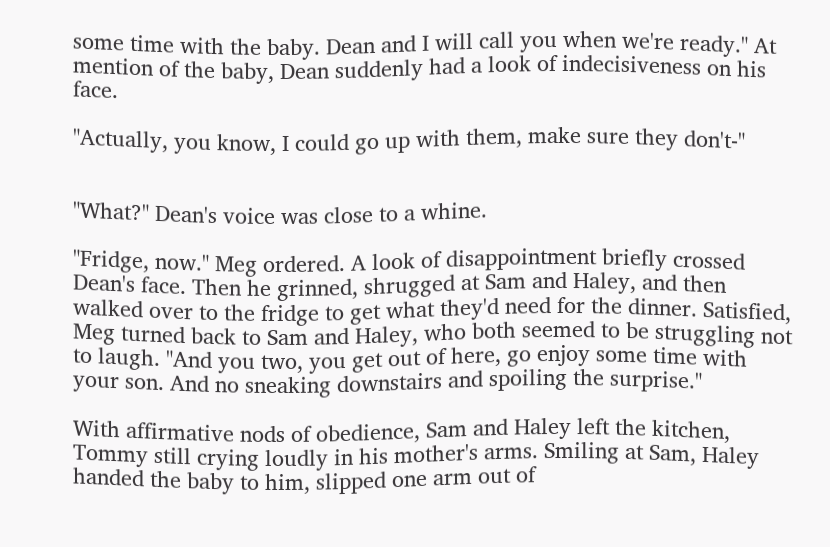some time with the baby. Dean and I will call you when we're ready." At mention of the baby, Dean suddenly had a look of indecisiveness on his face.

"Actually, you know, I could go up with them, make sure they don't-"


"What?" Dean's voice was close to a whine.

"Fridge, now." Meg ordered. A look of disappointment briefly crossed Dean's face. Then he grinned, shrugged at Sam and Haley, and then walked over to the fridge to get what they'd need for the dinner. Satisfied, Meg turned back to Sam and Haley, who both seemed to be struggling not to laugh. "And you two, you get out of here, go enjoy some time with your son. And no sneaking downstairs and spoiling the surprise."

With affirmative nods of obedience, Sam and Haley left the kitchen, Tommy still crying loudly in his mother's arms. Smiling at Sam, Haley handed the baby to him, slipped one arm out of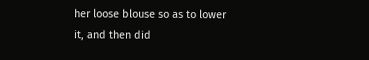her loose blouse so as to lower it, and then did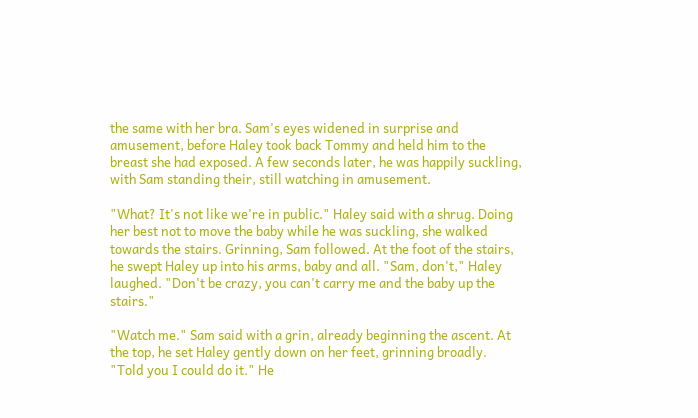the same with her bra. Sam's eyes widened in surprise and amusement, before Haley took back Tommy and held him to the breast she had exposed. A few seconds later, he was happily suckling, with Sam standing their, still watching in amusement.

"What? It's not like we're in public." Haley said with a shrug. Doing her best not to move the baby while he was suckling, she walked towards the stairs. Grinning, Sam followed. At the foot of the stairs, he swept Haley up into his arms, baby and all. "Sam, don't," Haley laughed. "Don't be crazy, you can't carry me and the baby up the stairs."

"Watch me." Sam said with a grin, already beginning the ascent. At the top, he set Haley gently down on her feet, grinning broadly. "Told you I could do it." He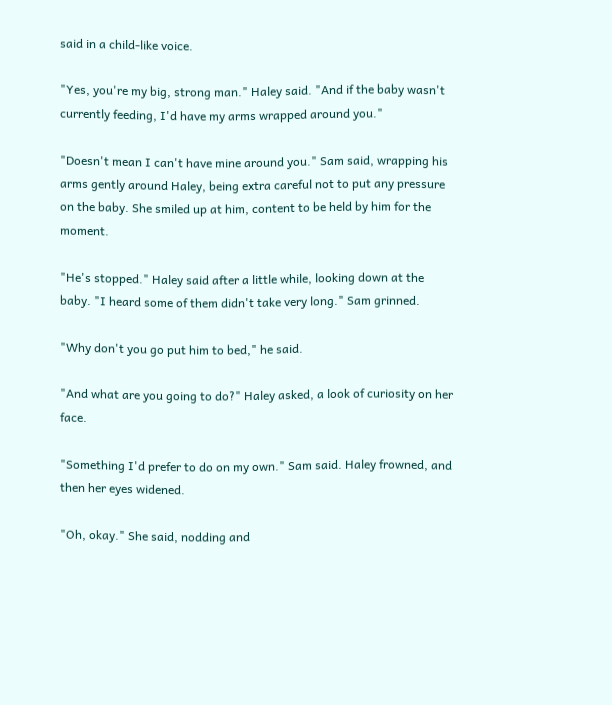said in a child-like voice.

"Yes, you're my big, strong man." Haley said. "And if the baby wasn't currently feeding, I'd have my arms wrapped around you."

"Doesn't mean I can't have mine around you." Sam said, wrapping his arms gently around Haley, being extra careful not to put any pressure on the baby. She smiled up at him, content to be held by him for the moment.

"He's stopped." Haley said after a little while, looking down at the baby. "I heard some of them didn't take very long." Sam grinned.

"Why don't you go put him to bed," he said.

"And what are you going to do?" Haley asked, a look of curiosity on her face.

"Something I'd prefer to do on my own." Sam said. Haley frowned, and then her eyes widened.

"Oh, okay." She said, nodding and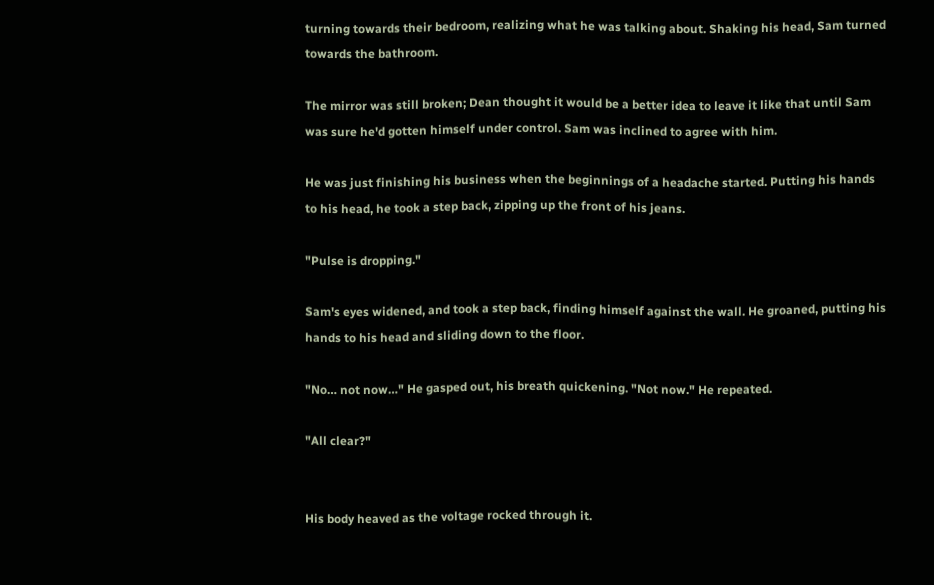turning towards their bedroom, realizing what he was talking about. Shaking his head, Sam turned towards the bathroom.

The mirror was still broken; Dean thought it would be a better idea to leave it like that until Sam was sure he'd gotten himself under control. Sam was inclined to agree with him.

He was just finishing his business when the beginnings of a headache started. Putting his hands to his head, he took a step back, zipping up the front of his jeans.

"Pulse is dropping."

Sam's eyes widened, and took a step back, finding himself against the wall. He groaned, putting his hands to his head and sliding down to the floor.

"No… not now…" He gasped out, his breath quickening. "Not now." He repeated.

"All clear?"


His body heaved as the voltage rocked through it.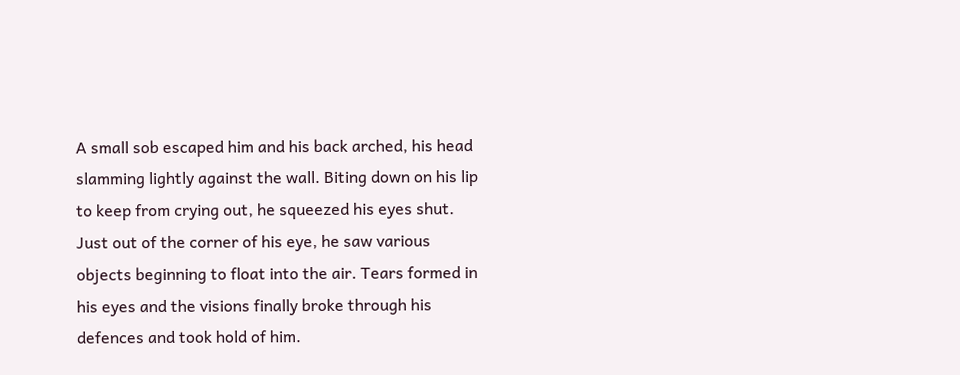A small sob escaped him and his back arched, his head slamming lightly against the wall. Biting down on his lip to keep from crying out, he squeezed his eyes shut. Just out of the corner of his eye, he saw various objects beginning to float into the air. Tears formed in his eyes and the visions finally broke through his defences and took hold of him.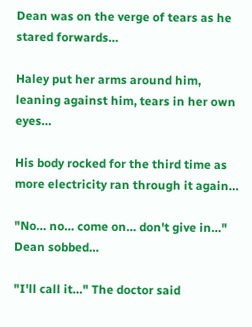Dean was on the verge of tears as he stared forwards…

Haley put her arms around him, leaning against him, tears in her own eyes…

His body rocked for the third time as more electricity ran through it again…

"No… no… come on… don't give in…" Dean sobbed…

"I'll call it…" The doctor said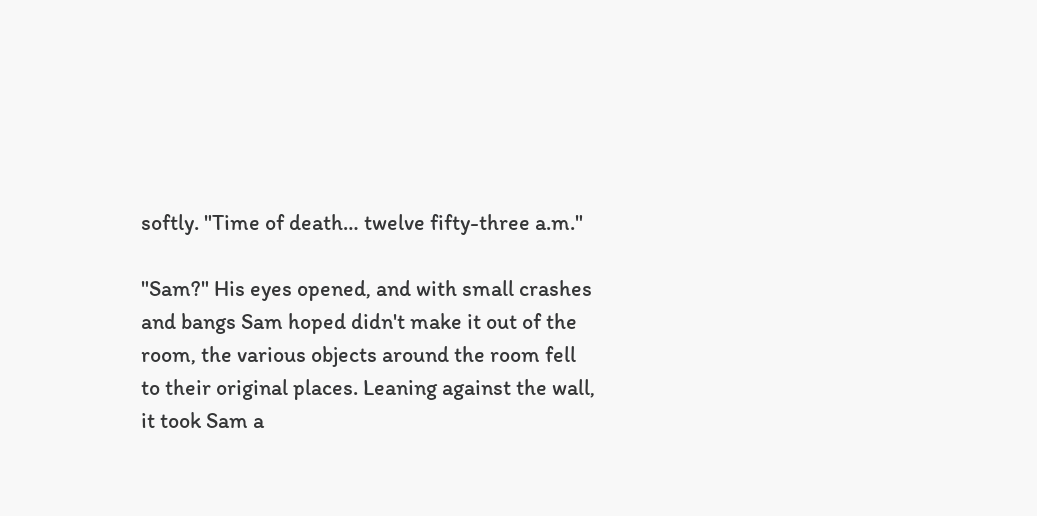softly. "Time of death… twelve fifty-three a.m."

"Sam?" His eyes opened, and with small crashes and bangs Sam hoped didn't make it out of the room, the various objects around the room fell to their original places. Leaning against the wall, it took Sam a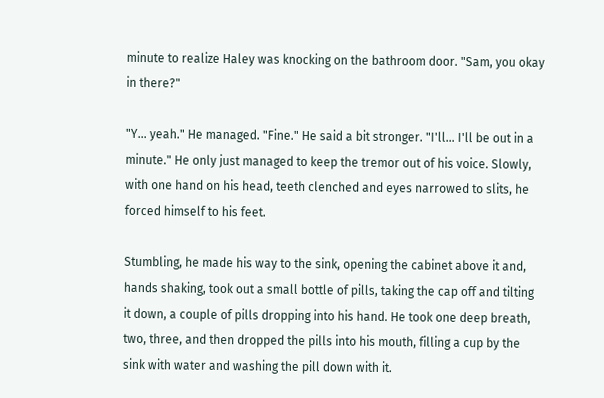minute to realize Haley was knocking on the bathroom door. "Sam, you okay in there?"

"Y… yeah." He managed. "Fine." He said a bit stronger. "I'll… I'll be out in a minute." He only just managed to keep the tremor out of his voice. Slowly, with one hand on his head, teeth clenched and eyes narrowed to slits, he forced himself to his feet.

Stumbling, he made his way to the sink, opening the cabinet above it and, hands shaking, took out a small bottle of pills, taking the cap off and tilting it down, a couple of pills dropping into his hand. He took one deep breath, two, three, and then dropped the pills into his mouth, filling a cup by the sink with water and washing the pill down with it.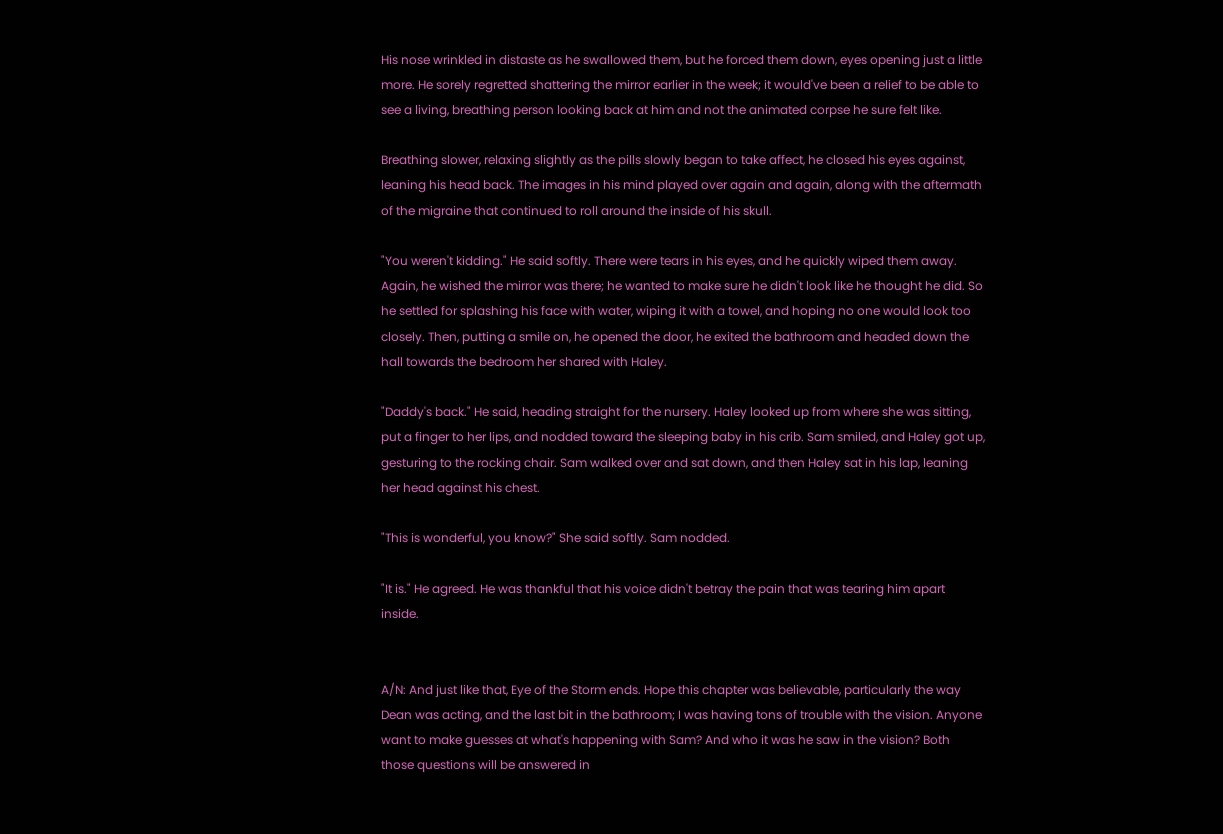His nose wrinkled in distaste as he swallowed them, but he forced them down, eyes opening just a little more. He sorely regretted shattering the mirror earlier in the week; it would've been a relief to be able to see a living, breathing person looking back at him and not the animated corpse he sure felt like.

Breathing slower, relaxing slightly as the pills slowly began to take affect, he closed his eyes against, leaning his head back. The images in his mind played over again and again, along with the aftermath of the migraine that continued to roll around the inside of his skull.

"You weren't kidding." He said softly. There were tears in his eyes, and he quickly wiped them away. Again, he wished the mirror was there; he wanted to make sure he didn't look like he thought he did. So he settled for splashing his face with water, wiping it with a towel, and hoping no one would look too closely. Then, putting a smile on, he opened the door, he exited the bathroom and headed down the hall towards the bedroom her shared with Haley.

"Daddy's back." He said, heading straight for the nursery. Haley looked up from where she was sitting, put a finger to her lips, and nodded toward the sleeping baby in his crib. Sam smiled, and Haley got up, gesturing to the rocking chair. Sam walked over and sat down, and then Haley sat in his lap, leaning her head against his chest.

"This is wonderful, you know?" She said softly. Sam nodded.

"It is." He agreed. He was thankful that his voice didn't betray the pain that was tearing him apart inside.


A/N: And just like that, Eye of the Storm ends. Hope this chapter was believable, particularly the way Dean was acting, and the last bit in the bathroom; I was having tons of trouble with the vision. Anyone want to make guesses at what's happening with Sam? And who it was he saw in the vision? Both those questions will be answered in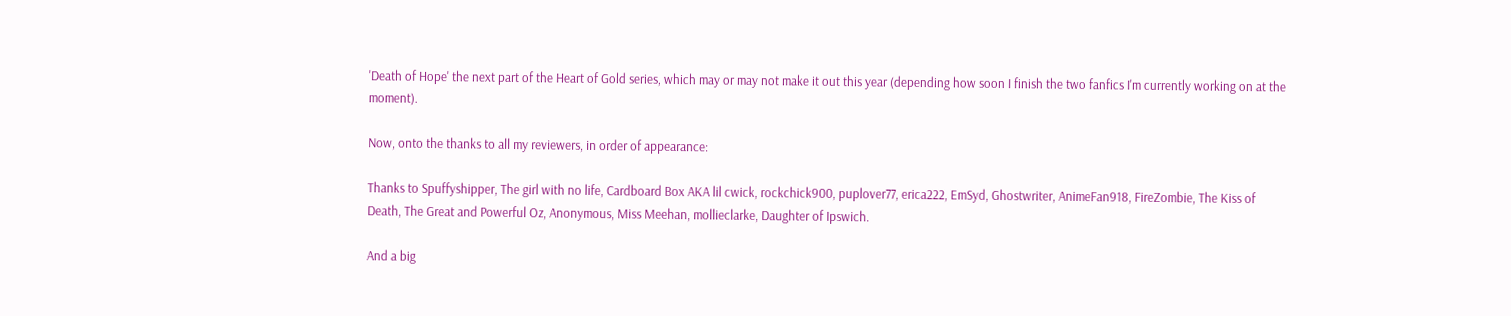'Death of Hope' the next part of the Heart of Gold series, which may or may not make it out this year (depending how soon I finish the two fanfics I'm currently working on at the moment).

Now, onto the thanks to all my reviewers, in order of appearance:

Thanks to Spuffyshipper, The girl with no life, Cardboard Box AKA lil cwick, rockchick900, puplover77, erica222, EmSyd, Ghostwriter, AnimeFan918, FireZombie, The Kiss of Death, The Great and Powerful Oz, Anonymous, Miss Meehan, mollieclarke, Daughter of Ipswich.

And a big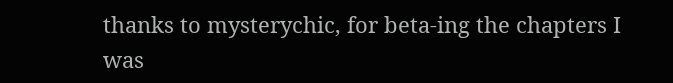thanks to mysterychic, for beta-ing the chapters I was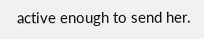active enough to send her.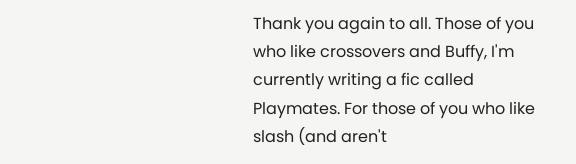Thank you again to all. Those of you who like crossovers and Buffy, I'm currently writing a fic called Playmates. For those of you who like slash (and aren't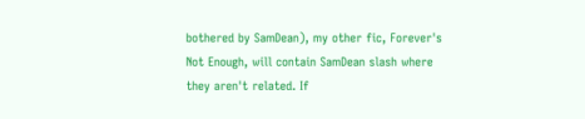bothered by SamDean), my other fic, Forever's Not Enough, will contain SamDean slash where they aren't related. If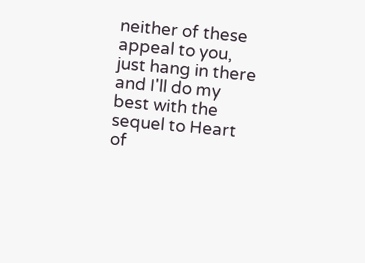neither of these appeal to you, just hang in there and I'll do my best with the sequel to Heart of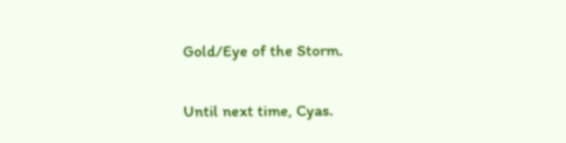Gold/Eye of the Storm.

Until next time, Cyas.